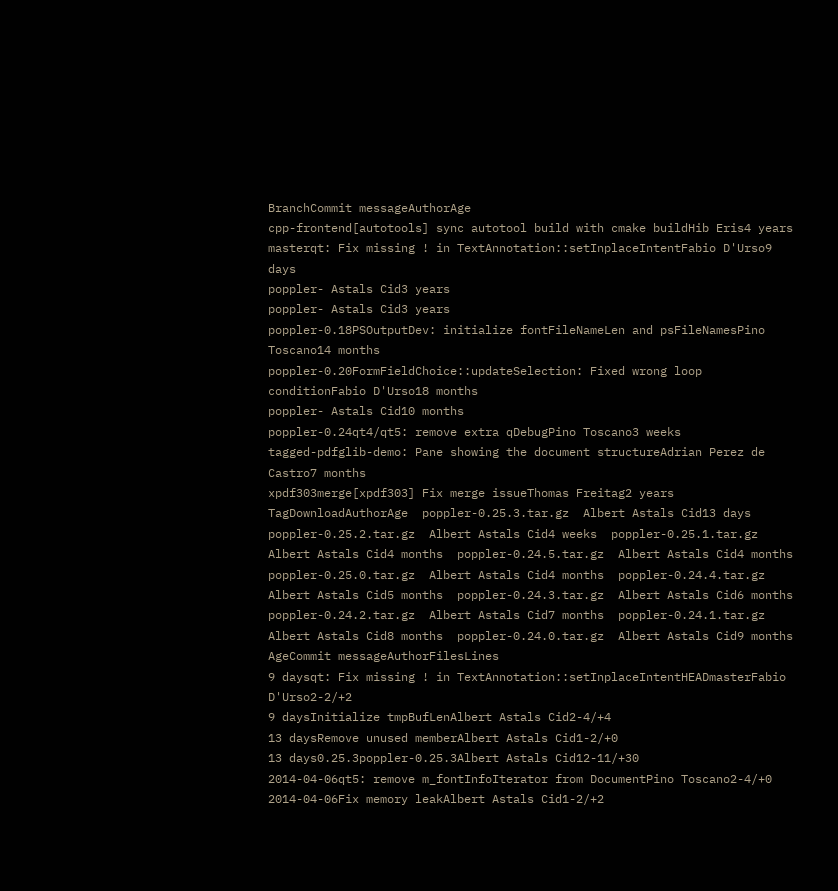BranchCommit messageAuthorAge
cpp-frontend[autotools] sync autotool build with cmake buildHib Eris4 years
masterqt: Fix missing ! in TextAnnotation::setInplaceIntentFabio D'Urso9 days
poppler- Astals Cid3 years
poppler- Astals Cid3 years
poppler-0.18PSOutputDev: initialize fontFileNameLen and psFileNamesPino Toscano14 months
poppler-0.20FormFieldChoice::updateSelection: Fixed wrong loop conditionFabio D'Urso18 months
poppler- Astals Cid10 months
poppler-0.24qt4/qt5: remove extra qDebugPino Toscano3 weeks
tagged-pdfglib-demo: Pane showing the document structureAdrian Perez de Castro7 months
xpdf303merge[xpdf303] Fix merge issueThomas Freitag2 years
TagDownloadAuthorAge  poppler-0.25.3.tar.gz  Albert Astals Cid13 days  poppler-0.25.2.tar.gz  Albert Astals Cid4 weeks  poppler-0.25.1.tar.gz  Albert Astals Cid4 months  poppler-0.24.5.tar.gz  Albert Astals Cid4 months  poppler-0.25.0.tar.gz  Albert Astals Cid4 months  poppler-0.24.4.tar.gz  Albert Astals Cid5 months  poppler-0.24.3.tar.gz  Albert Astals Cid6 months  poppler-0.24.2.tar.gz  Albert Astals Cid7 months  poppler-0.24.1.tar.gz  Albert Astals Cid8 months  poppler-0.24.0.tar.gz  Albert Astals Cid9 months
AgeCommit messageAuthorFilesLines
9 daysqt: Fix missing ! in TextAnnotation::setInplaceIntentHEADmasterFabio D'Urso2-2/+2
9 daysInitialize tmpBufLenAlbert Astals Cid2-4/+4
13 daysRemove unused memberAlbert Astals Cid1-2/+0
13 days0.25.3poppler-0.25.3Albert Astals Cid12-11/+30
2014-04-06qt5: remove m_fontInfoIterator from DocumentPino Toscano2-4/+0
2014-04-06Fix memory leakAlbert Astals Cid1-2/+2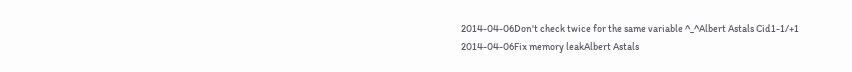2014-04-06Don't check twice for the same variable ^_^Albert Astals Cid1-1/+1
2014-04-06Fix memory leakAlbert Astals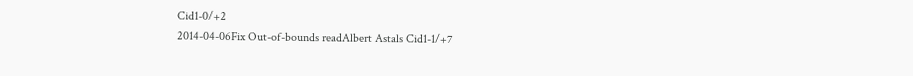Cid1-0/+2
2014-04-06Fix Out-of-bounds readAlbert Astals Cid1-1/+7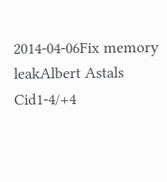2014-04-06Fix memory leakAlbert Astals Cid1-4/+4